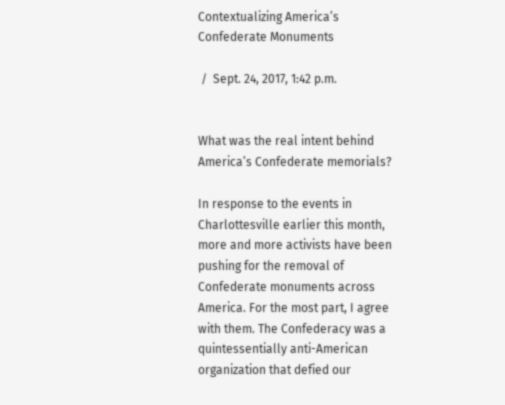Contextualizing America’s Confederate Monuments

 /  Sept. 24, 2017, 1:42 p.m.


What was the real intent behind America’s Confederate memorials?

In response to the events in Charlottesville earlier this month, more and more activists have been pushing for the removal of Confederate monuments across America. For the most part, I agree with them. The Confederacy was a quintessentially anti-American organization that defied our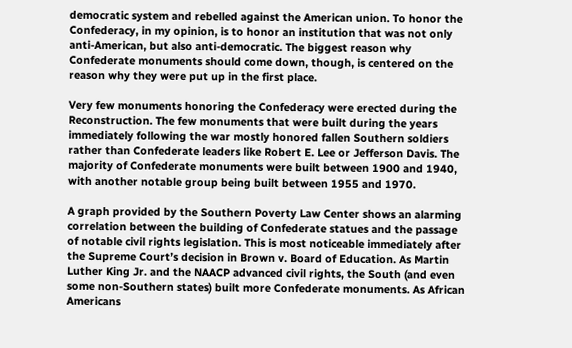democratic system and rebelled against the American union. To honor the Confederacy, in my opinion, is to honor an institution that was not only anti-American, but also anti-democratic. The biggest reason why Confederate monuments should come down, though, is centered on the reason why they were put up in the first place.

Very few monuments honoring the Confederacy were erected during the Reconstruction. The few monuments that were built during the years immediately following the war mostly honored fallen Southern soldiers rather than Confederate leaders like Robert E. Lee or Jefferson Davis. The majority of Confederate monuments were built between 1900 and 1940, with another notable group being built between 1955 and 1970.

A graph provided by the Southern Poverty Law Center shows an alarming correlation between the building of Confederate statues and the passage of notable civil rights legislation. This is most noticeable immediately after the Supreme Court’s decision in Brown v. Board of Education. As Martin Luther King Jr. and the NAACP advanced civil rights, the South (and even some non-Southern states) built more Confederate monuments. As African Americans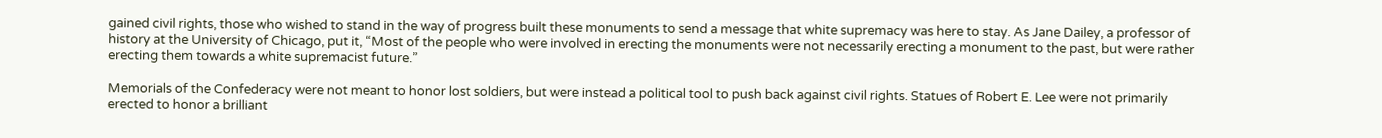gained civil rights, those who wished to stand in the way of progress built these monuments to send a message that white supremacy was here to stay. As Jane Dailey, a professor of history at the University of Chicago, put it, “Most of the people who were involved in erecting the monuments were not necessarily erecting a monument to the past, but were rather erecting them towards a white supremacist future.”

Memorials of the Confederacy were not meant to honor lost soldiers, but were instead a political tool to push back against civil rights. Statues of Robert E. Lee were not primarily erected to honor a brilliant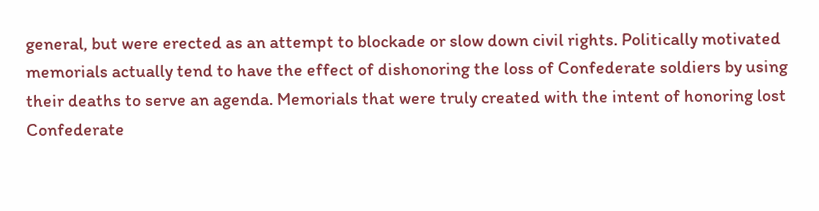general, but were erected as an attempt to blockade or slow down civil rights. Politically motivated memorials actually tend to have the effect of dishonoring the loss of Confederate soldiers by using their deaths to serve an agenda. Memorials that were truly created with the intent of honoring lost Confederate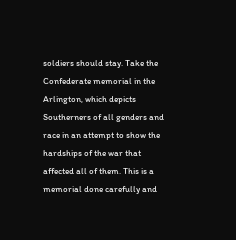soldiers should stay. Take the Confederate memorial in the Arlington, which depicts Southerners of all genders and race in an attempt to show the hardships of the war that affected all of them. This is a memorial done carefully and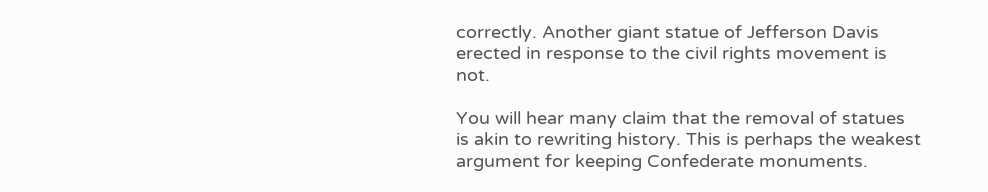correctly. Another giant statue of Jefferson Davis erected in response to the civil rights movement is not.

You will hear many claim that the removal of statues is akin to rewriting history. This is perhaps the weakest argument for keeping Confederate monuments.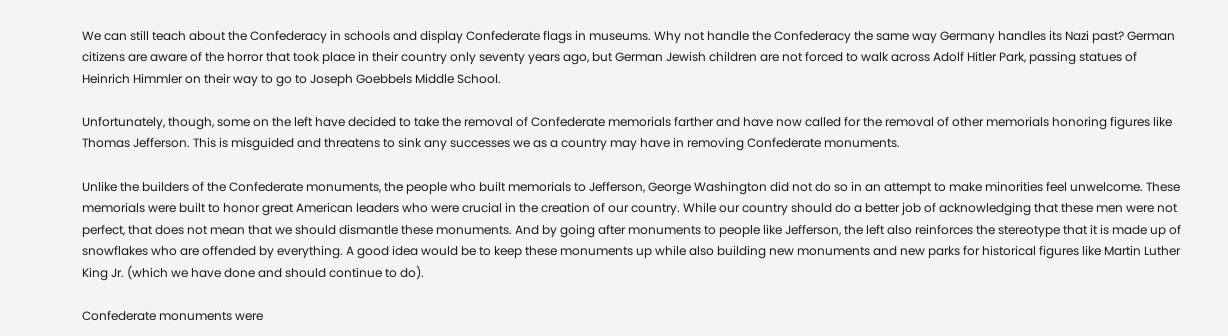We can still teach about the Confederacy in schools and display Confederate flags in museums. Why not handle the Confederacy the same way Germany handles its Nazi past? German citizens are aware of the horror that took place in their country only seventy years ago, but German Jewish children are not forced to walk across Adolf Hitler Park, passing statues of Heinrich Himmler on their way to go to Joseph Goebbels Middle School.

Unfortunately, though, some on the left have decided to take the removal of Confederate memorials farther and have now called for the removal of other memorials honoring figures like Thomas Jefferson. This is misguided and threatens to sink any successes we as a country may have in removing Confederate monuments.

Unlike the builders of the Confederate monuments, the people who built memorials to Jefferson, George Washington did not do so in an attempt to make minorities feel unwelcome. These memorials were built to honor great American leaders who were crucial in the creation of our country. While our country should do a better job of acknowledging that these men were not perfect, that does not mean that we should dismantle these monuments. And by going after monuments to people like Jefferson, the left also reinforces the stereotype that it is made up of snowflakes who are offended by everything. A good idea would be to keep these monuments up while also building new monuments and new parks for historical figures like Martin Luther King Jr. (which we have done and should continue to do).

Confederate monuments were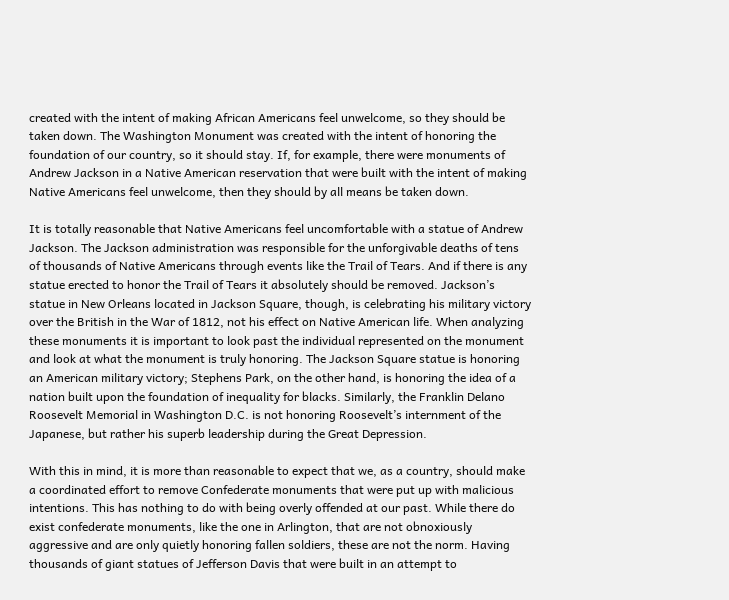created with the intent of making African Americans feel unwelcome, so they should be taken down. The Washington Monument was created with the intent of honoring the foundation of our country, so it should stay. If, for example, there were monuments of Andrew Jackson in a Native American reservation that were built with the intent of making Native Americans feel unwelcome, then they should by all means be taken down.

It is totally reasonable that Native Americans feel uncomfortable with a statue of Andrew Jackson. The Jackson administration was responsible for the unforgivable deaths of tens of thousands of Native Americans through events like the Trail of Tears. And if there is any statue erected to honor the Trail of Tears it absolutely should be removed. Jackson’s statue in New Orleans located in Jackson Square, though, is celebrating his military victory over the British in the War of 1812, not his effect on Native American life. When analyzing these monuments it is important to look past the individual represented on the monument and look at what the monument is truly honoring. The Jackson Square statue is honoring an American military victory; Stephens Park, on the other hand, is honoring the idea of a nation built upon the foundation of inequality for blacks. Similarly, the Franklin Delano Roosevelt Memorial in Washington D.C. is not honoring Roosevelt’s internment of the Japanese, but rather his superb leadership during the Great Depression.

With this in mind, it is more than reasonable to expect that we, as a country, should make a coordinated effort to remove Confederate monuments that were put up with malicious intentions. This has nothing to do with being overly offended at our past. While there do exist confederate monuments, like the one in Arlington, that are not obnoxiously aggressive and are only quietly honoring fallen soldiers, these are not the norm. Having thousands of giant statues of Jefferson Davis that were built in an attempt to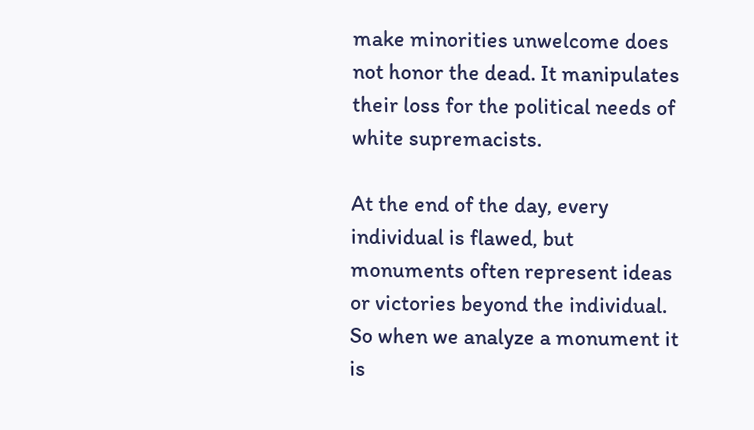make minorities unwelcome does not honor the dead. It manipulates their loss for the political needs of white supremacists.

At the end of the day, every individual is flawed, but monuments often represent ideas or victories beyond the individual. So when we analyze a monument it is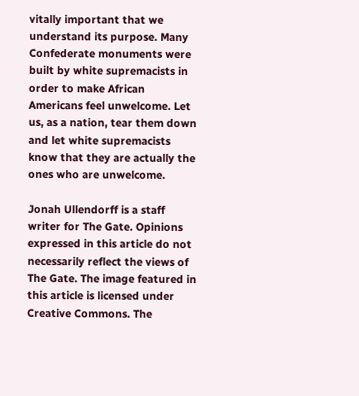vitally important that we understand its purpose. Many Confederate monuments were built by white supremacists in order to make African Americans feel unwelcome. Let us, as a nation, tear them down and let white supremacists know that they are actually the ones who are unwelcome.

Jonah Ullendorff is a staff writer for The Gate. Opinions expressed in this article do not necessarily reflect the views of The Gate. The image featured in this article is licensed under Creative Commons. The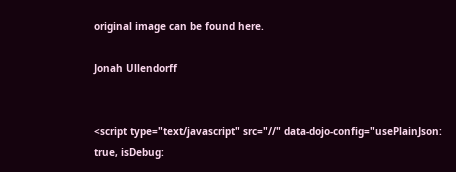original image can be found here.

Jonah Ullendorff


<script type="text/javascript" src="//" data-dojo-config="usePlainJson: true, isDebug: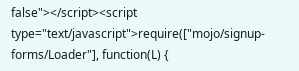false"></script><script type="text/javascript">require(["mojo/signup-forms/Loader"], function(L) {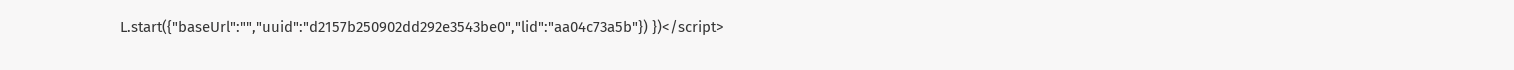L.start({"baseUrl":"","uuid":"d2157b250902dd292e3543be0","lid":"aa04c73a5b"}) })</script>